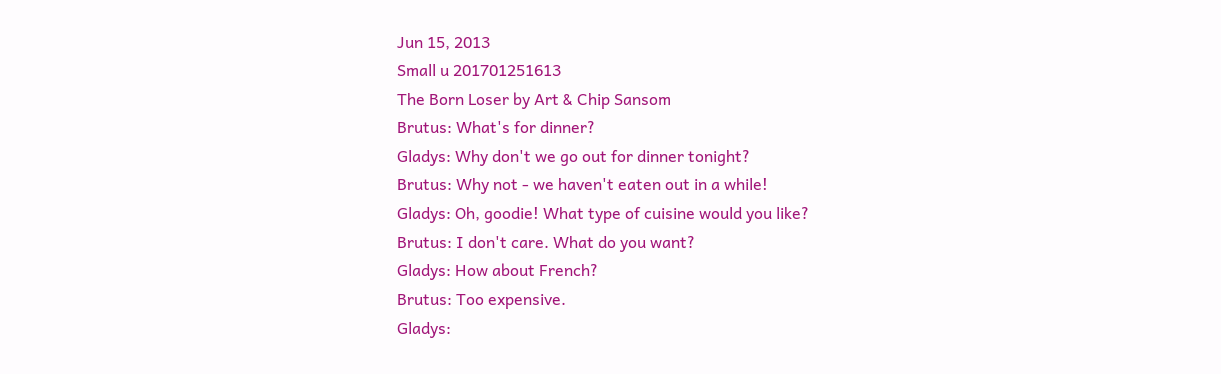Jun 15, 2013
Small u 201701251613
The Born Loser by Art & Chip Sansom
Brutus: What's for dinner?
Gladys: Why don't we go out for dinner tonight?
Brutus: Why not - we haven't eaten out in a while!
Gladys: Oh, goodie! What type of cuisine would you like?
Brutus: I don't care. What do you want?
Gladys: How about French?
Brutus: Too expensive.
Gladys: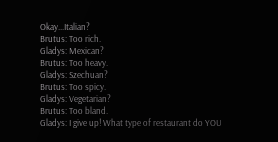Okay...Italian?
Brutus: Too rich.
Gladys: Mexican?
Brutus: Too heavy.
Gladys: Szechuan?
Brutus: Too spicy.
Gladys: Vegetarian?
Brutus: Too bland.
Gladys: I give up! What type of restaurant do YOU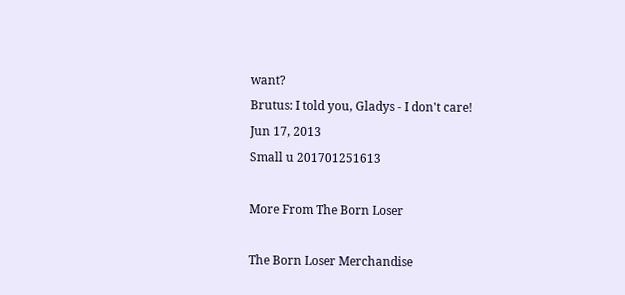want?
Brutus: I told you, Gladys - I don't care!
Jun 17, 2013
Small u 201701251613

More From The Born Loser

The Born Loser Merchandise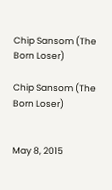Chip Sansom (The Born Loser)

Chip Sansom (The Born Loser)


May 8, 2015